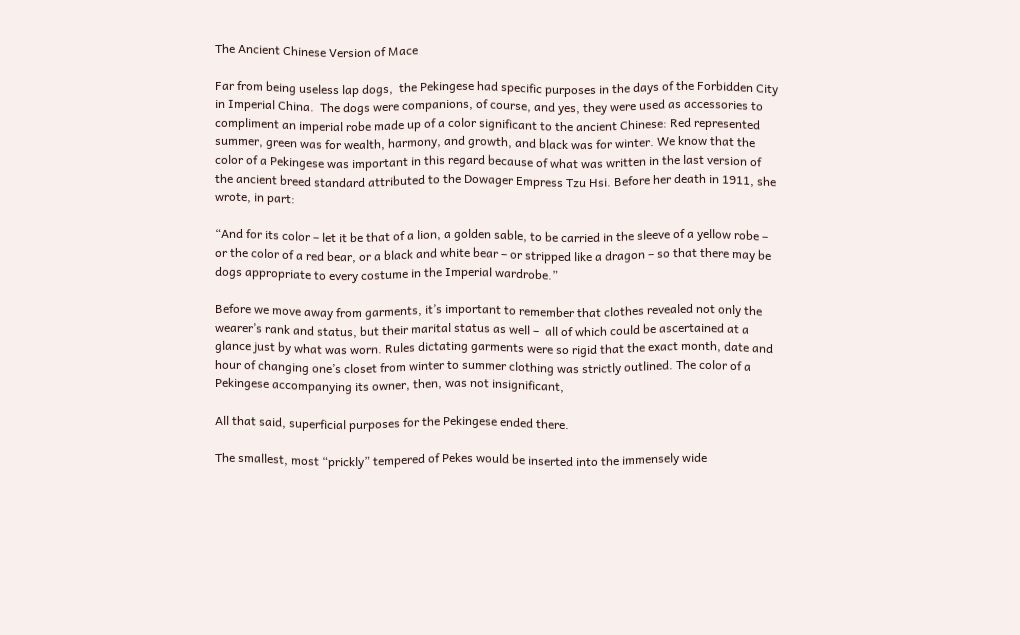The Ancient Chinese Version of Mace

Far from being useless lap dogs,  the Pekingese had specific purposes in the days of the Forbidden City in Imperial China.  The dogs were companions, of course, and yes, they were used as accessories to compliment an imperial robe made up of a color significant to the ancient Chinese: Red represented summer, green was for wealth, harmony, and growth, and black was for winter. We know that the color of a Pekingese was important in this regard because of what was written in the last version of the ancient breed standard attributed to the Dowager Empress Tzu Hsi. Before her death in 1911, she wrote, in part:

“And for its color – let it be that of a lion, a golden sable, to be carried in the sleeve of a yellow robe – or the color of a red bear, or a black and white bear – or stripped like a dragon – so that there may be dogs appropriate to every costume in the Imperial wardrobe.”

Before we move away from garments, it’s important to remember that clothes revealed not only the wearer’s rank and status, but their marital status as well –  all of which could be ascertained at a glance just by what was worn. Rules dictating garments were so rigid that the exact month, date and hour of changing one’s closet from winter to summer clothing was strictly outlined. The color of a Pekingese accompanying its owner, then, was not insignificant,

All that said, superficial purposes for the Pekingese ended there.

The smallest, most “prickly” tempered of Pekes would be inserted into the immensely wide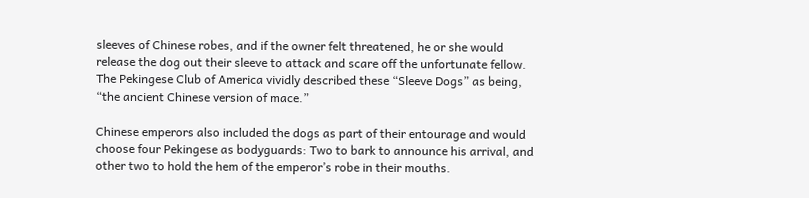sleeves of Chinese robes, and if the owner felt threatened, he or she would release the dog out their sleeve to attack and scare off the unfortunate fellow. The Pekingese Club of America vividly described these “Sleeve Dogs” as being, “the ancient Chinese version of mace.”

Chinese emperors also included the dogs as part of their entourage and would choose four Pekingese as bodyguards: Two to bark to announce his arrival, and other two to hold the hem of the emperor’s robe in their mouths.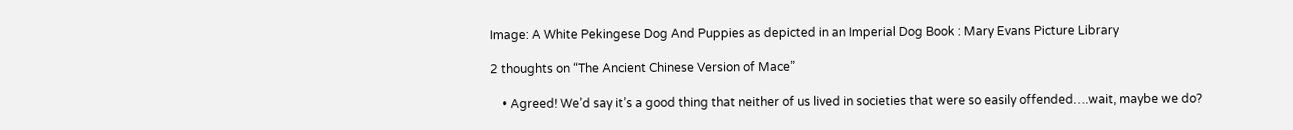Image: A White Pekingese Dog And Puppies as depicted in an Imperial Dog Book : Mary Evans Picture Library

2 thoughts on “The Ancient Chinese Version of Mace”

    • Agreed! We’d say it’s a good thing that neither of us lived in societies that were so easily offended….wait, maybe we do?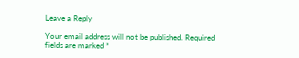Leave a Reply

Your email address will not be published. Required fields are marked *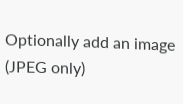Optionally add an image (JPEG only)